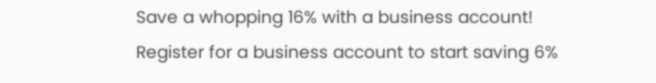Save a whopping 16% with a business account!
Register for a business account to start saving 6%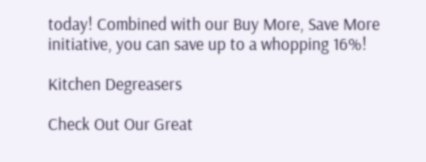today! Combined with our Buy More, Save More initiative, you can save up to a whopping 16%!

Kitchen Degreasers

Check Out Our Great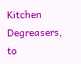Kitchen Degreasers, to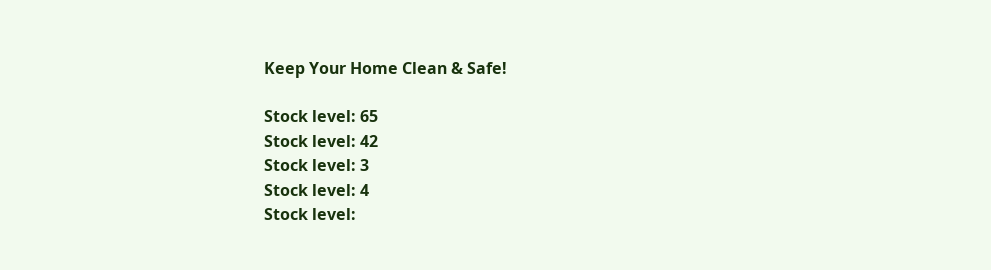Keep Your Home Clean & Safe!

Stock level: 65
Stock level: 42
Stock level: 3
Stock level: 4
Stock level: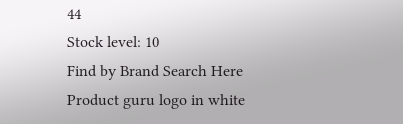44
Stock level: 10
Find by Brand Search Here
Product guru logo in white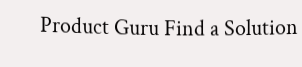Product Guru Find a Solution